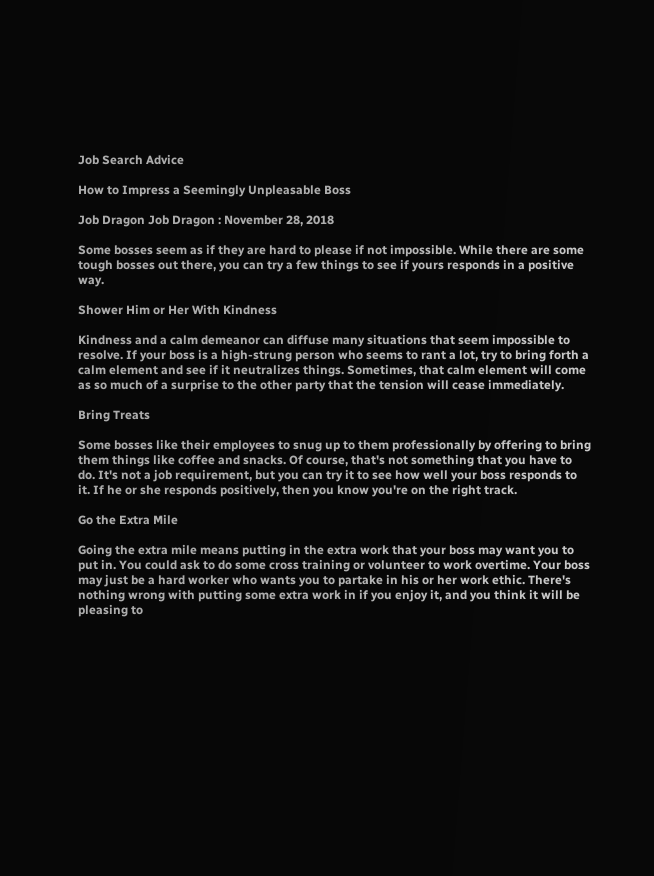Job Search Advice

How to Impress a Seemingly Unpleasable Boss

Job Dragon Job Dragon : November 28, 2018

Some bosses seem as if they are hard to please if not impossible. While there are some tough bosses out there, you can try a few things to see if yours responds in a positive way.

Shower Him or Her With Kindness

Kindness and a calm demeanor can diffuse many situations that seem impossible to resolve. If your boss is a high-strung person who seems to rant a lot, try to bring forth a calm element and see if it neutralizes things. Sometimes, that calm element will come as so much of a surprise to the other party that the tension will cease immediately.

Bring Treats

Some bosses like their employees to snug up to them professionally by offering to bring them things like coffee and snacks. Of course, that's not something that you have to do. It's not a job requirement, but you can try it to see how well your boss responds to it. If he or she responds positively, then you know you're on the right track.

Go the Extra Mile

Going the extra mile means putting in the extra work that your boss may want you to put in. You could ask to do some cross training or volunteer to work overtime. Your boss may just be a hard worker who wants you to partake in his or her work ethic. There's nothing wrong with putting some extra work in if you enjoy it, and you think it will be pleasing to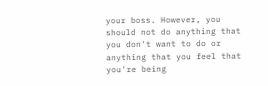your boss. However, you should not do anything that you don't want to do or anything that you feel that you're being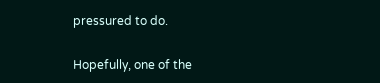pressured to do.

Hopefully, one of the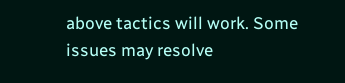above tactics will work. Some issues may resolve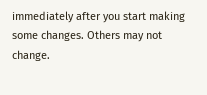immediately after you start making some changes. Others may not change.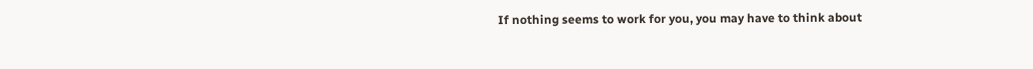If nothing seems to work for you, you may have to think about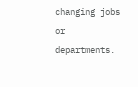changing jobs or departments.